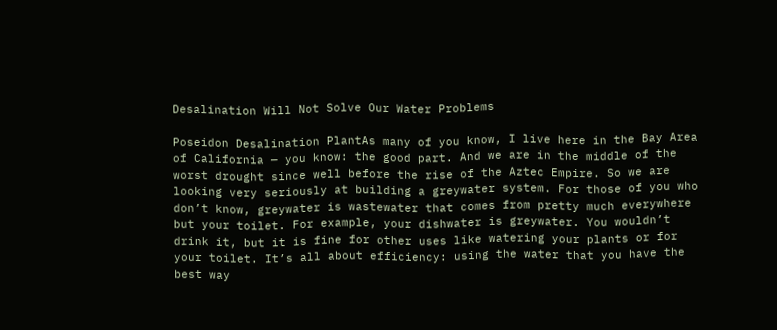Desalination Will Not Solve Our Water Problems

Poseidon Desalination PlantAs many of you know, I live here in the Bay Area of California — you know: the good part. And we are in the middle of the worst drought since well before the rise of the Aztec Empire. So we are looking very seriously at building a greywater system. For those of you who don’t know, greywater is wastewater that comes from pretty much everywhere but your toilet. For example, your dishwater is greywater. You wouldn’t drink it, but it is fine for other uses like watering your plants or for your toilet. It’s all about efficiency: using the water that you have the best way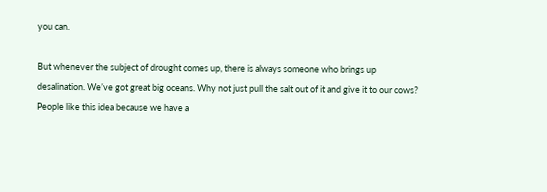you can.

But whenever the subject of drought comes up, there is always someone who brings up desalination. We’ve got great big oceans. Why not just pull the salt out of it and give it to our cows? People like this idea because we have a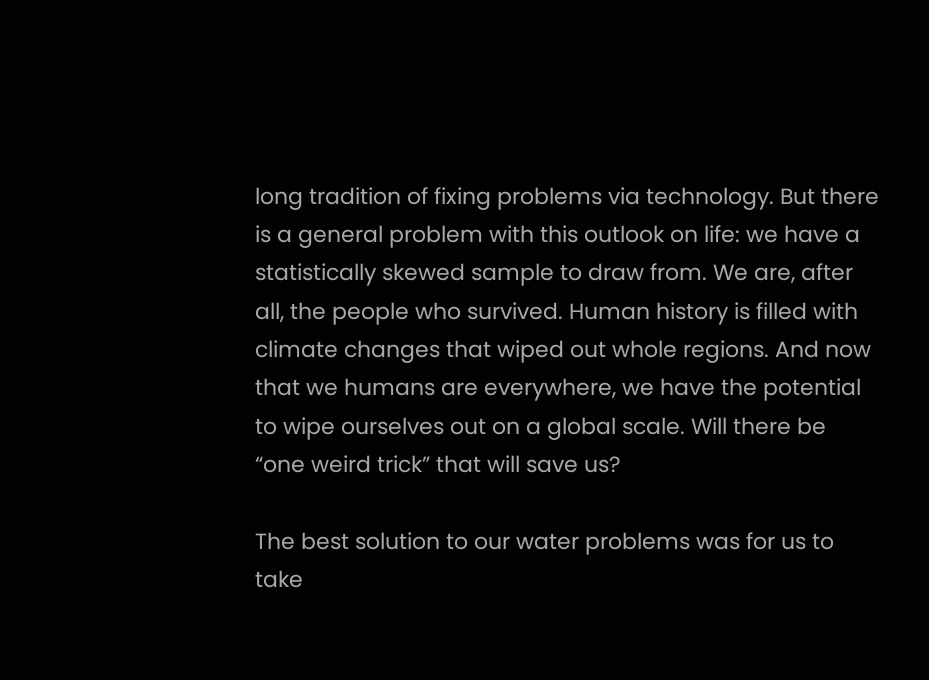long tradition of fixing problems via technology. But there is a general problem with this outlook on life: we have a statistically skewed sample to draw from. We are, after all, the people who survived. Human history is filled with climate changes that wiped out whole regions. And now that we humans are everywhere, we have the potential to wipe ourselves out on a global scale. Will there be “one weird trick” that will save us?

The best solution to our water problems was for us to take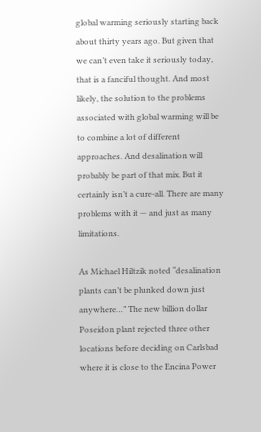global warming seriously starting back about thirty years ago. But given that we can’t even take it seriously today, that is a fanciful thought. And most likely, the solution to the problems associated with global warming will be to combine a lot of different approaches. And desalination will probably be part of that mix. But it certainly isn’t a cure-all. There are many problems with it — and just as many limitations.

As Michael Hiltzik noted “desalination plants can’t be plunked down just anywhere…” The new billion dollar Poseidon plant rejected three other locations before deciding on Carlsbad where it is close to the Encina Power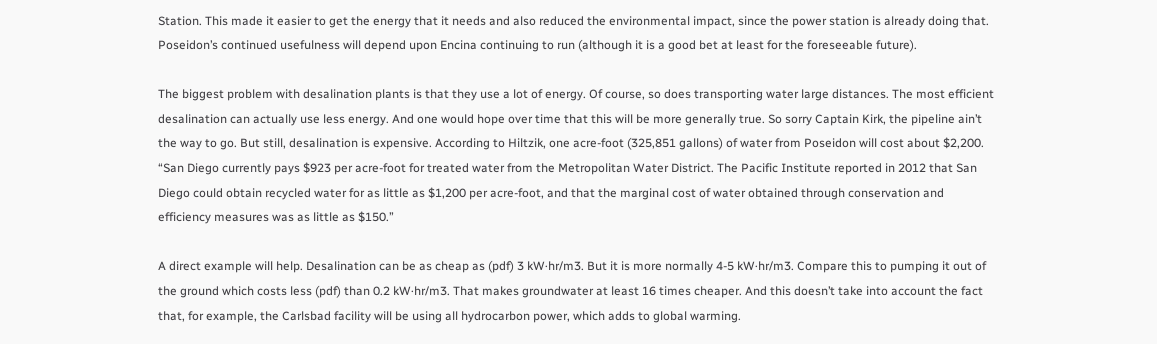Station. This made it easier to get the energy that it needs and also reduced the environmental impact, since the power station is already doing that. Poseidon’s continued usefulness will depend upon Encina continuing to run (although it is a good bet at least for the foreseeable future).

The biggest problem with desalination plants is that they use a lot of energy. Of course, so does transporting water large distances. The most efficient desalination can actually use less energy. And one would hope over time that this will be more generally true. So sorry Captain Kirk, the pipeline ain’t the way to go. But still, desalination is expensive. According to Hiltzik, one acre-foot (325,851 gallons) of water from Poseidon will cost about $2,200. “San Diego currently pays $923 per acre-foot for treated water from the Metropolitan Water District. The Pacific Institute reported in 2012 that San Diego could obtain recycled water for as little as $1,200 per acre-foot, and that the marginal cost of water obtained through conservation and efficiency measures was as little as $150.”

A direct example will help. Desalination can be as cheap as (pdf) 3 kW·hr/m3. But it is more normally 4-5 kW·hr/m3. Compare this to pumping it out of the ground which costs less (pdf) than 0.2 kW·hr/m3. That makes groundwater at least 16 times cheaper. And this doesn’t take into account the fact that, for example, the Carlsbad facility will be using all hydrocarbon power, which adds to global warming.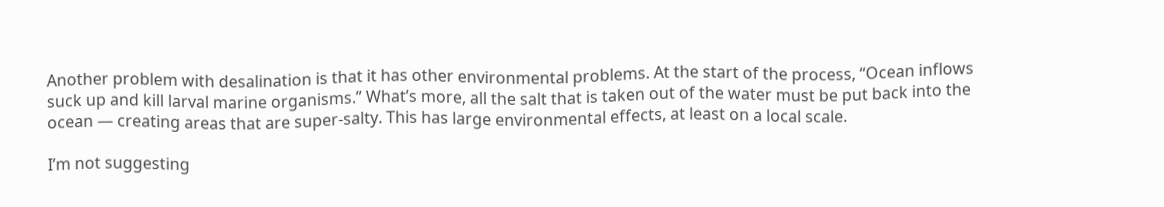Another problem with desalination is that it has other environmental problems. At the start of the process, “Ocean inflows suck up and kill larval marine organisms.” What’s more, all the salt that is taken out of the water must be put back into the ocean — creating areas that are super-salty. This has large environmental effects, at least on a local scale.

I’m not suggesting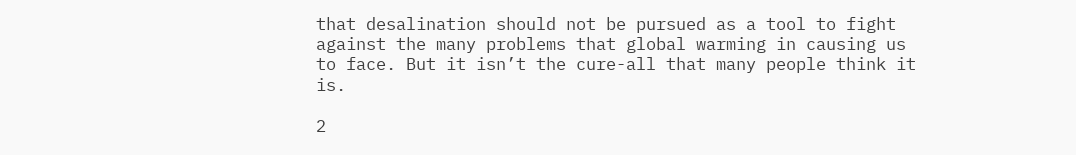that desalination should not be pursued as a tool to fight against the many problems that global warming in causing us to face. But it isn’t the cure-all that many people think it is.

2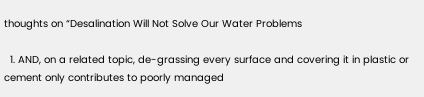thoughts on “Desalination Will Not Solve Our Water Problems

  1. AND, on a related topic, de-grassing every surface and covering it in plastic or cement only contributes to poorly managed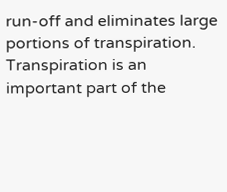run-off and eliminates large portions of transpiration. Transpiration is an important part of the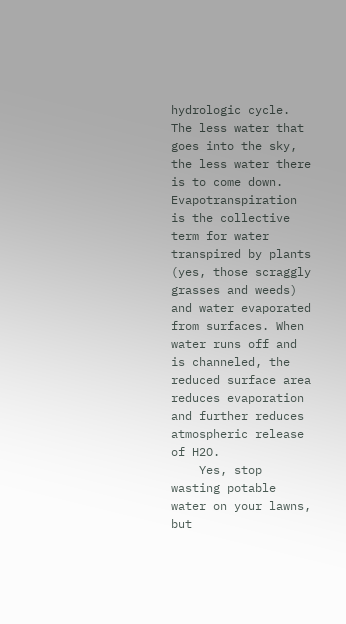hydrologic cycle. The less water that goes into the sky, the less water there is to come down. Evapotranspiration is the collective term for water transpired by plants (yes, those scraggly grasses and weeds) and water evaporated from surfaces. When water runs off and is channeled, the reduced surface area reduces evaporation and further reduces atmospheric release of H2O.
    Yes, stop wasting potable water on your lawns, but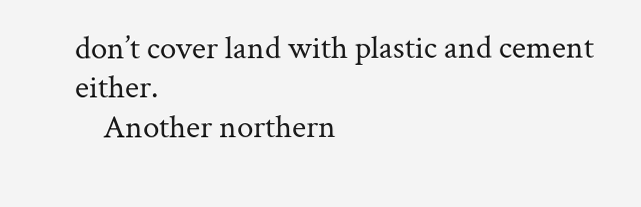don’t cover land with plastic and cement either.
    Another northern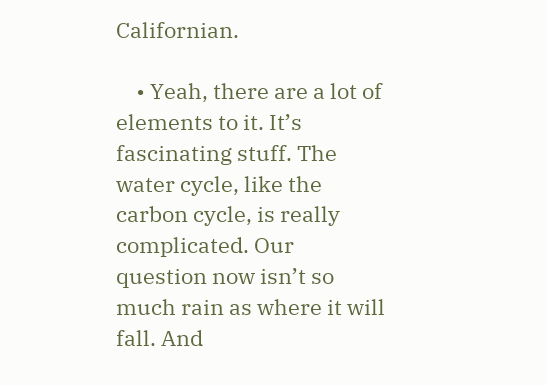Californian.

    • Yeah, there are a lot of elements to it. It’s fascinating stuff. The water cycle, like the carbon cycle, is really complicated. Our question now isn’t so much rain as where it will fall. And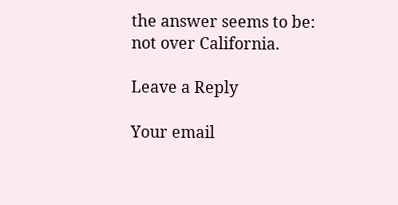the answer seems to be: not over California.

Leave a Reply

Your email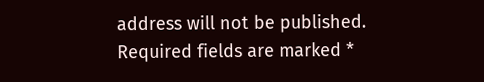address will not be published. Required fields are marked *